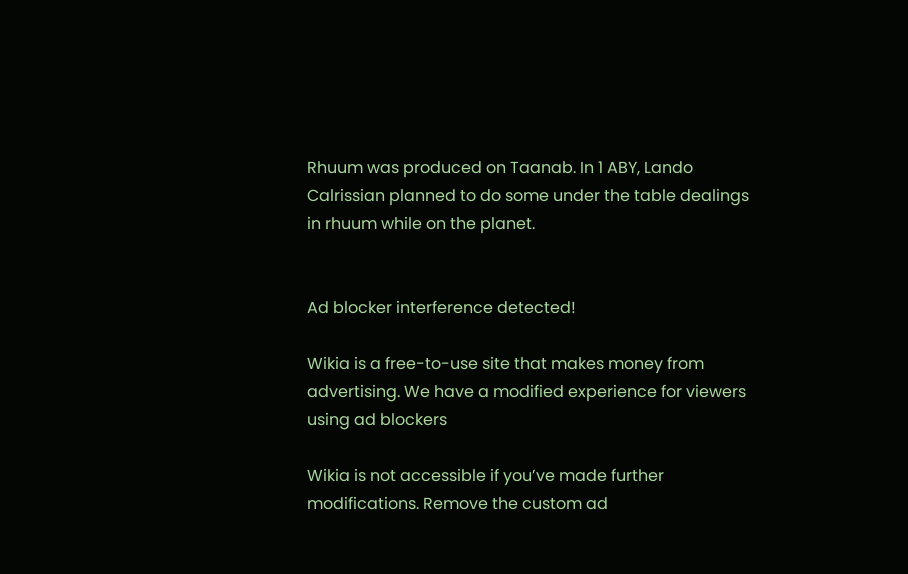Rhuum was produced on Taanab. In 1 ABY, Lando Calrissian planned to do some under the table dealings in rhuum while on the planet.


Ad blocker interference detected!

Wikia is a free-to-use site that makes money from advertising. We have a modified experience for viewers using ad blockers

Wikia is not accessible if you’ve made further modifications. Remove the custom ad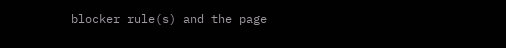blocker rule(s) and the page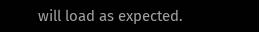will load as expected.